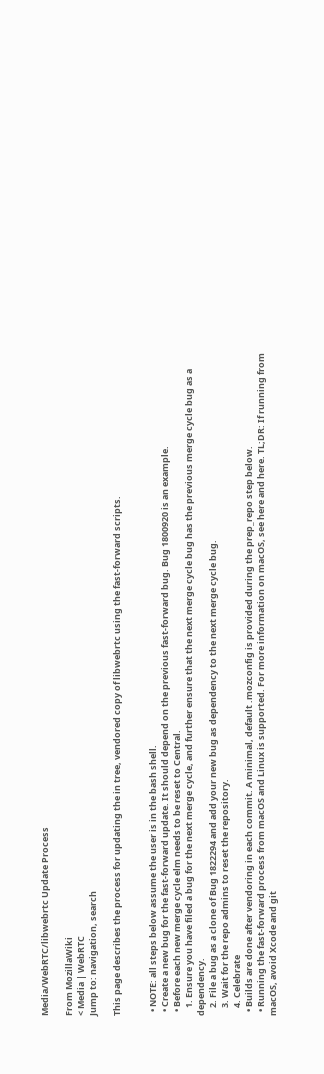Media/WebRTC/libwebrtc Update Process

From MozillaWiki
< Media | WebRTC
Jump to: navigation, search

This page describes the process for updating the in tree, vendored copy of libwebrtc using the fast-forward scripts.


  • NOTE: all steps below assume the user is in the bash shell.
  • Create a new bug for the fast-forward update. It should depend on the previous fast-forward bug. Bug 1800920 is an example.
  • Before each new merge cycle elm needs to be reset to Central.
    1. Ensure you have filed a bug for the next merge cycle, and further ensure that the next merge cycle bug has the previous merge cycle bug as a dependency.
    2. File a bug as a clone of Bug 1822294 and add your new bug as dependency to the next merge cycle bug.
    3. Wait for the repo admins to reset the repository.
    4. Celebrate
  • Builds are done after vendoring in each commit. A minimal, default .mozconfig is provided during the prep_repo step below.
  • Running the fast-forward process from macOS and Linux is supported. For more information on macOS, see here and here. TL;DR: If running from macOS, avoid Xcode and git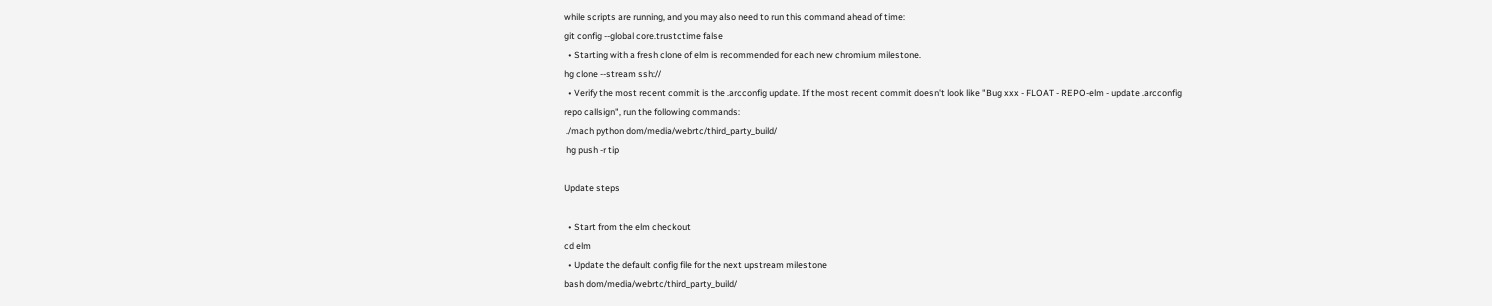while scripts are running, and you may also need to run this command ahead of time:
git config --global core.trustctime false
  • Starting with a fresh clone of elm is recommended for each new chromium milestone.
hg clone --stream ssh://
  • Verify the most recent commit is the .arcconfig update. If the most recent commit doesn't look like "Bug xxx - FLOAT - REPO-elm - update .arcconfig repo callsign", run the following commands:
 ./mach python dom/media/webrtc/third_party_build/
 hg push -r tip

Update steps

  • Start from the elm checkout
cd elm
  • Update the default config file for the next upstream milestone
bash dom/media/webrtc/third_party_build/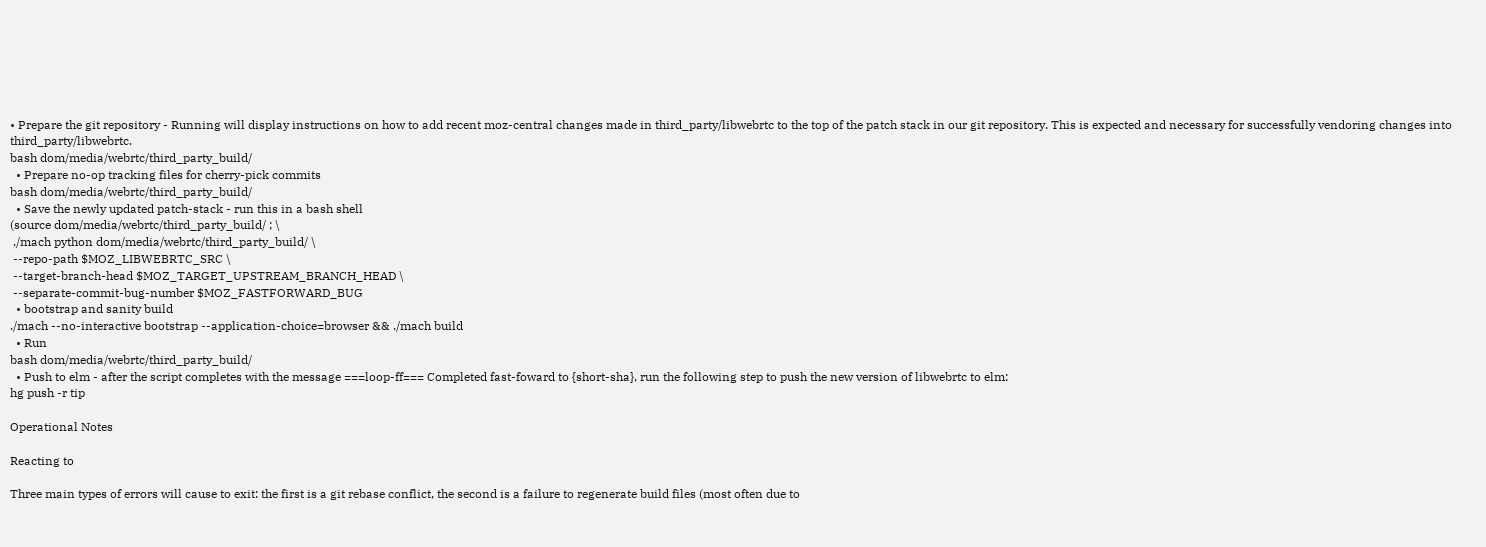• Prepare the git repository - Running will display instructions on how to add recent moz-central changes made in third_party/libwebrtc to the top of the patch stack in our git repository. This is expected and necessary for successfully vendoring changes into third_party/libwebrtc.
bash dom/media/webrtc/third_party_build/
  • Prepare no-op tracking files for cherry-pick commits
bash dom/media/webrtc/third_party_build/
  • Save the newly updated patch-stack - run this in a bash shell
(source dom/media/webrtc/third_party_build/ ; \
 ./mach python dom/media/webrtc/third_party_build/ \
 --repo-path $MOZ_LIBWEBRTC_SRC \
 --target-branch-head $MOZ_TARGET_UPSTREAM_BRANCH_HEAD \
 --separate-commit-bug-number $MOZ_FASTFORWARD_BUG
  • bootstrap and sanity build
./mach --no-interactive bootstrap --application-choice=browser && ./mach build
  • Run
bash dom/media/webrtc/third_party_build/
  • Push to elm - after the script completes with the message ===loop-ff=== Completed fast-foward to {short-sha}, run the following step to push the new version of libwebrtc to elm:
hg push -r tip

Operational Notes

Reacting to

Three main types of errors will cause to exit: the first is a git rebase conflict, the second is a failure to regenerate build files (most often due to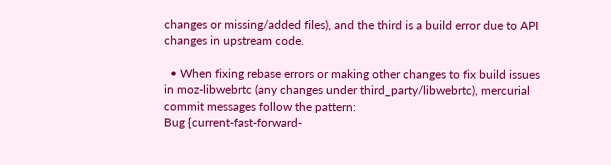changes or missing/added files), and the third is a build error due to API changes in upstream code.

  • When fixing rebase errors or making other changes to fix build issues in moz-libwebrtc (any changes under third_party/libwebrtc), mercurial commit messages follow the pattern:
Bug {current-fast-forward-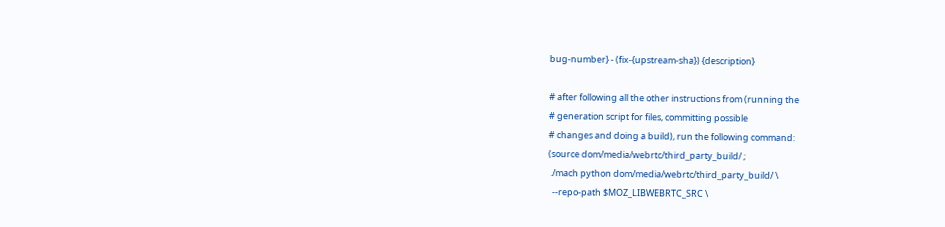bug-number} - (fix-{upstream-sha}) {description}

# after following all the other instructions from (running the
# generation script for files, committing possible
# changes and doing a build), run the following command:
(source dom/media/webrtc/third_party_build/ ;
 ./mach python dom/media/webrtc/third_party_build/ \
  --repo-path $MOZ_LIBWEBRTC_SRC \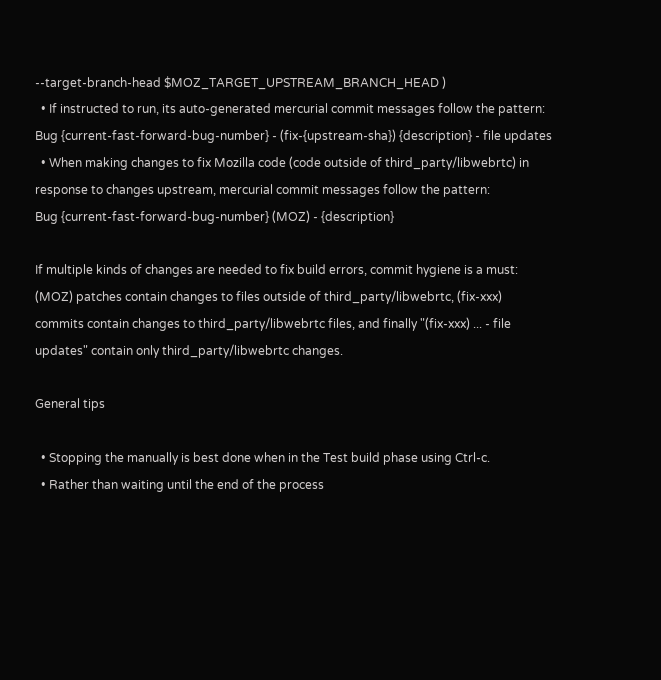--target-branch-head $MOZ_TARGET_UPSTREAM_BRANCH_HEAD )
  • If instructed to run, its auto-generated mercurial commit messages follow the pattern:
Bug {current-fast-forward-bug-number} - (fix-{upstream-sha}) {description} - file updates
  • When making changes to fix Mozilla code (code outside of third_party/libwebrtc) in response to changes upstream, mercurial commit messages follow the pattern:
Bug {current-fast-forward-bug-number} (MOZ) - {description}

If multiple kinds of changes are needed to fix build errors, commit hygiene is a must: (MOZ) patches contain changes to files outside of third_party/libwebrtc, (fix-xxx) commits contain changes to third_party/libwebrtc files, and finally "(fix-xxx) ... - file updates" contain only third_party/libwebrtc changes.

General tips

  • Stopping the manually is best done when in the Test build phase using Ctrl-c.
  • Rather than waiting until the end of the process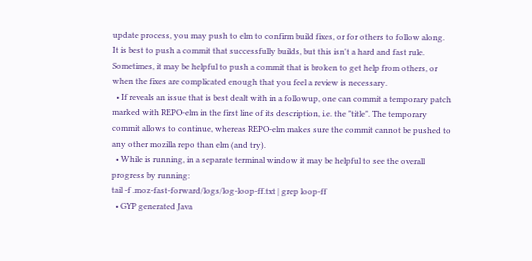update process, you may push to elm to confirm build fixes, or for others to follow along. It is best to push a commit that successfully builds, but this isn't a hard and fast rule. Sometimes, it may be helpful to push a commit that is broken to get help from others, or when the fixes are complicated enough that you feel a review is necessary.
  • If reveals an issue that is best dealt with in a followup, one can commit a temporary patch marked with REPO-elm in the first line of its description, i.e. the "title". The temporary commit allows to continue, whereas REPO-elm makes sure the commit cannot be pushed to any other mozilla repo than elm (and try).
  • While is running, in a separate terminal window it may be helpful to see the overall progress by running:
tail -f .moz-fast-forward/logs/log-loop-ff.txt | grep loop-ff
  • GYP generated Java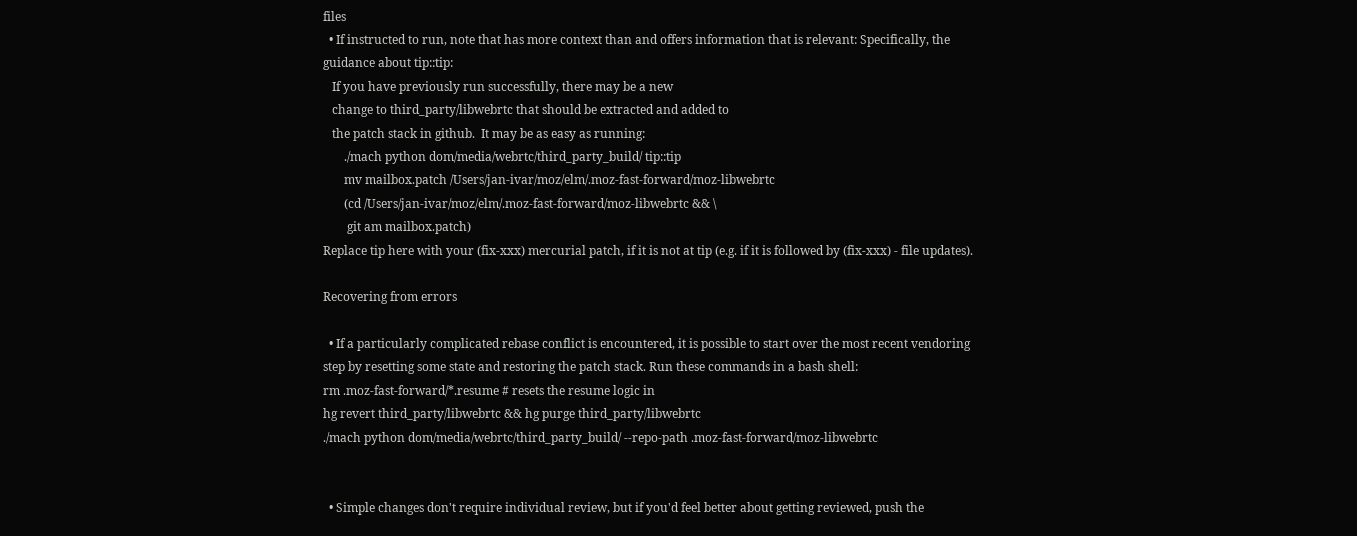files
  • If instructed to run, note that has more context than and offers information that is relevant: Specifically, the guidance about tip::tip:
   If you have previously run successfully, there may be a new
   change to third_party/libwebrtc that should be extracted and added to
   the patch stack in github.  It may be as easy as running:
       ./mach python dom/media/webrtc/third_party_build/ tip::tip
       mv mailbox.patch /Users/jan-ivar/moz/elm/.moz-fast-forward/moz-libwebrtc
       (cd /Users/jan-ivar/moz/elm/.moz-fast-forward/moz-libwebrtc && \
        git am mailbox.patch)
Replace tip here with your (fix-xxx) mercurial patch, if it is not at tip (e.g. if it is followed by (fix-xxx) - file updates).

Recovering from errors

  • If a particularly complicated rebase conflict is encountered, it is possible to start over the most recent vendoring step by resetting some state and restoring the patch stack. Run these commands in a bash shell:
rm .moz-fast-forward/*.resume # resets the resume logic in
hg revert third_party/libwebrtc && hg purge third_party/libwebrtc
./mach python dom/media/webrtc/third_party_build/ --repo-path .moz-fast-forward/moz-libwebrtc


  • Simple changes don't require individual review, but if you'd feel better about getting reviewed, push the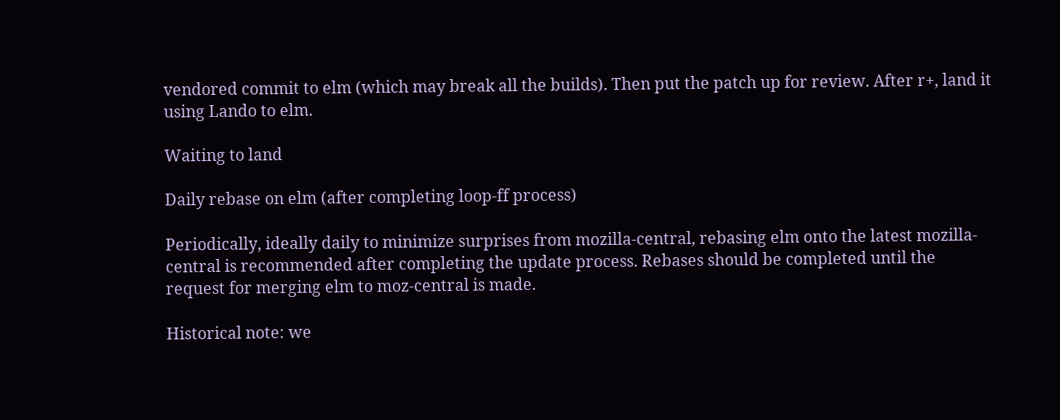vendored commit to elm (which may break all the builds). Then put the patch up for review. After r+, land it using Lando to elm.

Waiting to land

Daily rebase on elm (after completing loop-ff process)

Periodically, ideally daily to minimize surprises from mozilla-central, rebasing elm onto the latest mozilla-central is recommended after completing the update process. Rebases should be completed until the request for merging elm to moz-central is made.

Historical note: we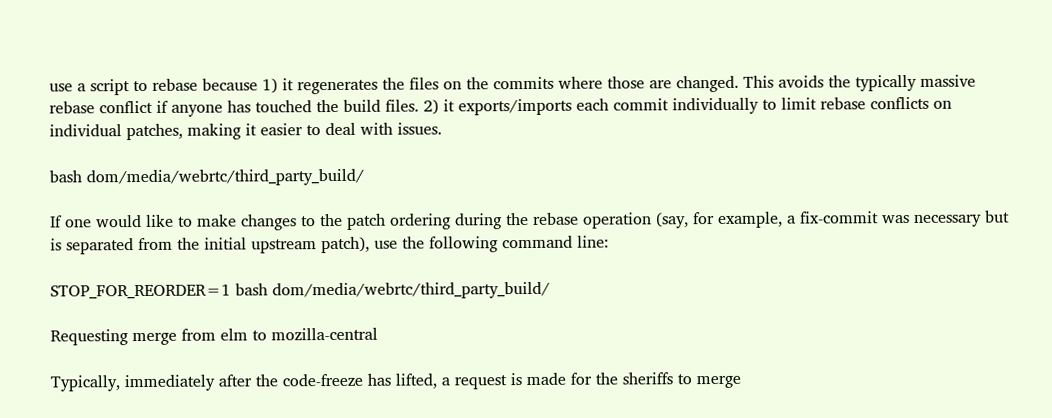use a script to rebase because 1) it regenerates the files on the commits where those are changed. This avoids the typically massive rebase conflict if anyone has touched the build files. 2) it exports/imports each commit individually to limit rebase conflicts on individual patches, making it easier to deal with issues.

bash dom/media/webrtc/third_party_build/

If one would like to make changes to the patch ordering during the rebase operation (say, for example, a fix-commit was necessary but is separated from the initial upstream patch), use the following command line:

STOP_FOR_REORDER=1 bash dom/media/webrtc/third_party_build/

Requesting merge from elm to mozilla-central

Typically, immediately after the code-freeze has lifted, a request is made for the sheriffs to merge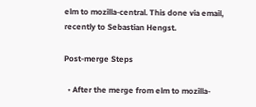elm to mozilla-central. This done via email, recently to Sebastian Hengst.

Post-merge Steps

  • After the merge from elm to mozilla-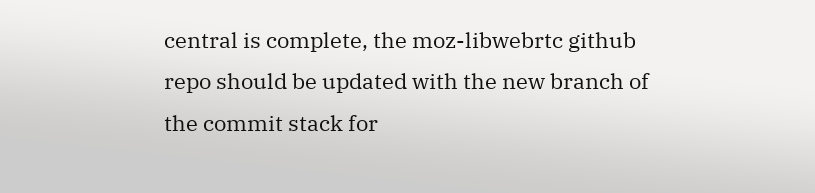central is complete, the moz-libwebrtc github repo should be updated with the new branch of the commit stack for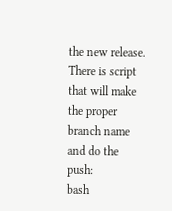the new release. There is script that will make the proper branch name and do the push:
bash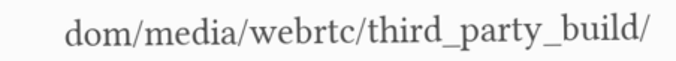dom/media/webrtc/third_party_build/